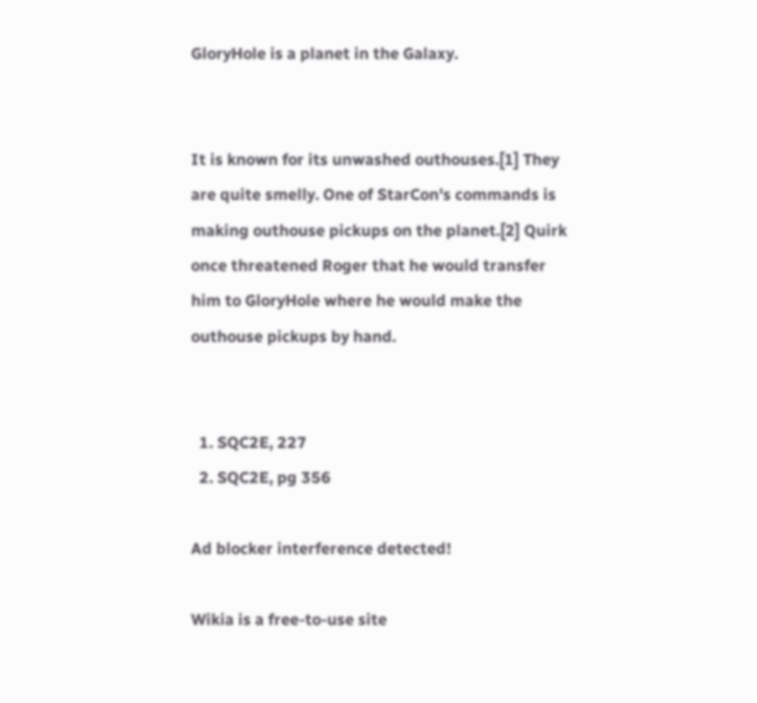GloryHole is a planet in the Galaxy.


It is known for its unwashed outhouses.[1] They are quite smelly. One of StarCon's commands is making outhouse pickups on the planet.[2] Quirk once threatened Roger that he would transfer him to GloryHole where he would make the outhouse pickups by hand.


  1. SQC2E, 227
  2. SQC2E, pg 356

Ad blocker interference detected!

Wikia is a free-to-use site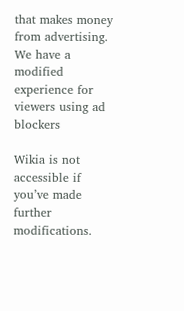that makes money from advertising. We have a modified experience for viewers using ad blockers

Wikia is not accessible if you’ve made further modifications.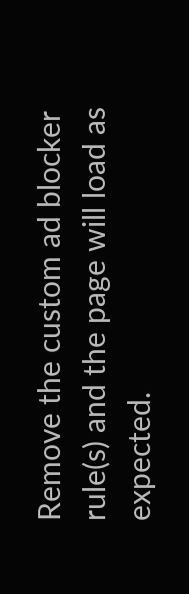Remove the custom ad blocker rule(s) and the page will load as expected.